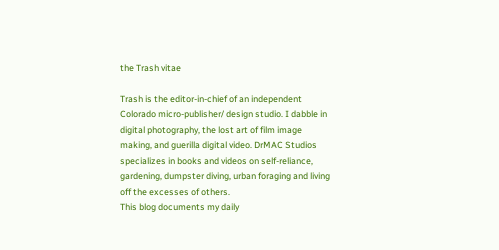the Trash vitae

Trash is the editor-in-chief of an independent Colorado micro-publisher/ design studio. I dabble in digital photography, the lost art of film image making, and guerilla digital video. DrMAC Studios specializes in books and videos on self-reliance, gardening, dumpster diving, urban foraging and living off the excesses of others.
This blog documents my daily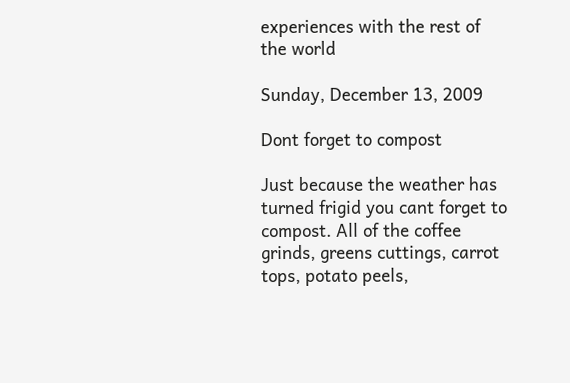experiences with the rest of the world

Sunday, December 13, 2009

Dont forget to compost

Just because the weather has turned frigid you cant forget to compost. All of the coffee grinds, greens cuttings, carrot tops, potato peels,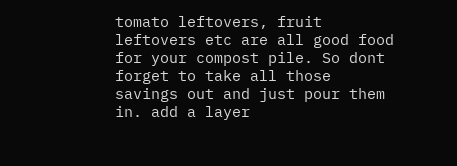tomato leftovers, fruit leftovers etc are all good food for your compost pile. So dont forget to take all those savings out and just pour them in. add a layer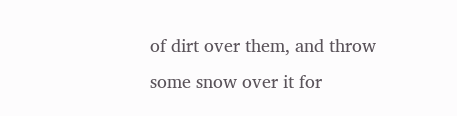of dirt over them, and throw some snow over it for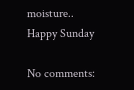moisture..
Happy Sunday

No comments: